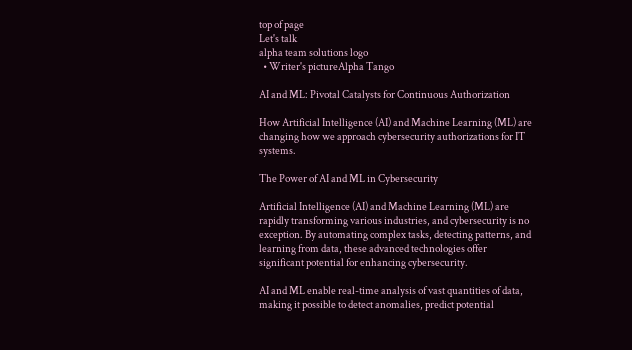top of page
Let's talk
alpha team solutions logo
  • Writer's pictureAlpha Tango

AI and ML: Pivotal Catalysts for Continuous Authorization

How Artificial Intelligence (AI) and Machine Learning (ML) are changing how we approach cybersecurity authorizations for IT systems.

The Power of AI and ML in Cybersecurity

Artificial Intelligence (AI) and Machine Learning (ML) are rapidly transforming various industries, and cybersecurity is no exception. By automating complex tasks, detecting patterns, and learning from data, these advanced technologies offer significant potential for enhancing cybersecurity.

AI and ML enable real-time analysis of vast quantities of data, making it possible to detect anomalies, predict potential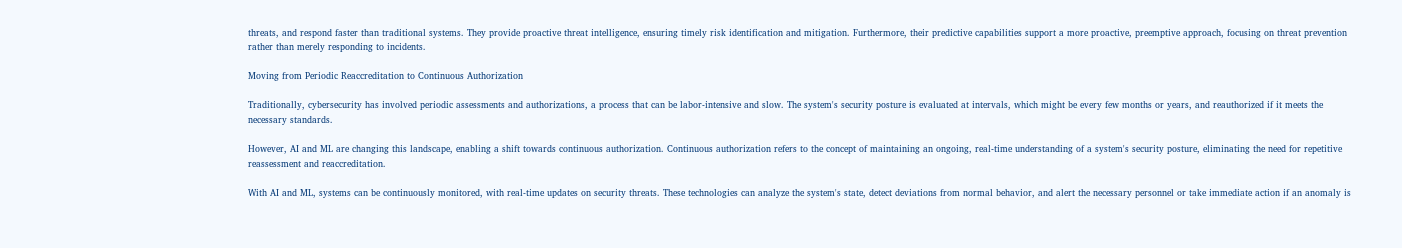threats, and respond faster than traditional systems. They provide proactive threat intelligence, ensuring timely risk identification and mitigation. Furthermore, their predictive capabilities support a more proactive, preemptive approach, focusing on threat prevention rather than merely responding to incidents.

Moving from Periodic Reaccreditation to Continuous Authorization

Traditionally, cybersecurity has involved periodic assessments and authorizations, a process that can be labor-intensive and slow. The system's security posture is evaluated at intervals, which might be every few months or years, and reauthorized if it meets the necessary standards.

However, AI and ML are changing this landscape, enabling a shift towards continuous authorization. Continuous authorization refers to the concept of maintaining an ongoing, real-time understanding of a system's security posture, eliminating the need for repetitive reassessment and reaccreditation.

With AI and ML, systems can be continuously monitored, with real-time updates on security threats. These technologies can analyze the system's state, detect deviations from normal behavior, and alert the necessary personnel or take immediate action if an anomaly is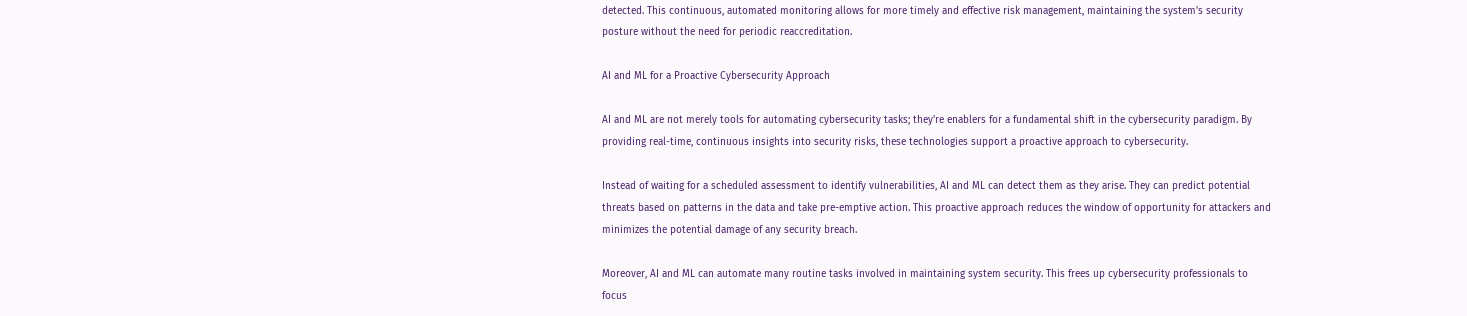detected. This continuous, automated monitoring allows for more timely and effective risk management, maintaining the system's security posture without the need for periodic reaccreditation.

AI and ML for a Proactive Cybersecurity Approach

AI and ML are not merely tools for automating cybersecurity tasks; they're enablers for a fundamental shift in the cybersecurity paradigm. By providing real-time, continuous insights into security risks, these technologies support a proactive approach to cybersecurity.

Instead of waiting for a scheduled assessment to identify vulnerabilities, AI and ML can detect them as they arise. They can predict potential threats based on patterns in the data and take pre-emptive action. This proactive approach reduces the window of opportunity for attackers and minimizes the potential damage of any security breach.

Moreover, AI and ML can automate many routine tasks involved in maintaining system security. This frees up cybersecurity professionals to focus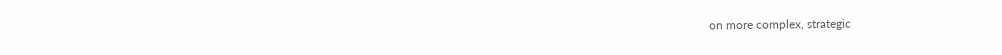on more complex, strategic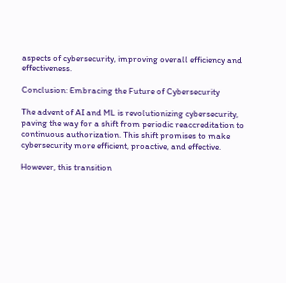aspects of cybersecurity, improving overall efficiency and effectiveness.

Conclusion: Embracing the Future of Cybersecurity

The advent of AI and ML is revolutionizing cybersecurity, paving the way for a shift from periodic reaccreditation to continuous authorization. This shift promises to make cybersecurity more efficient, proactive, and effective.

However, this transition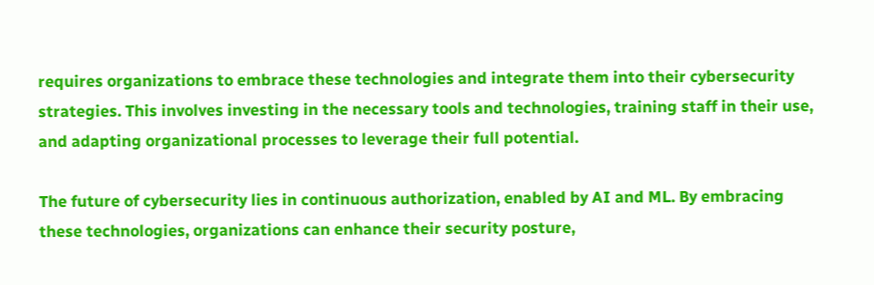requires organizations to embrace these technologies and integrate them into their cybersecurity strategies. This involves investing in the necessary tools and technologies, training staff in their use, and adapting organizational processes to leverage their full potential.

The future of cybersecurity lies in continuous authorization, enabled by AI and ML. By embracing these technologies, organizations can enhance their security posture,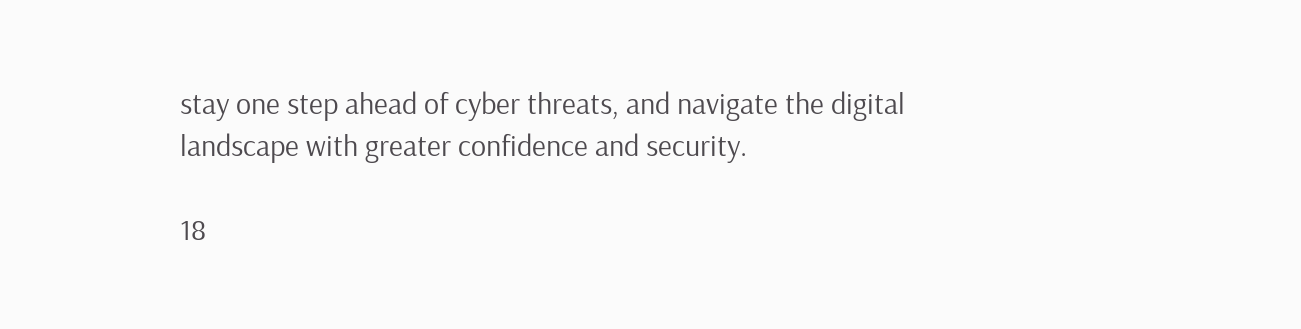stay one step ahead of cyber threats, and navigate the digital landscape with greater confidence and security.

18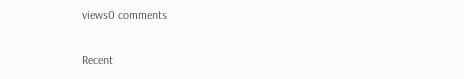views0 comments

Recent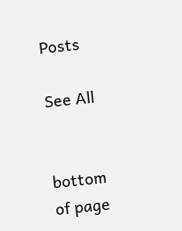Posts

See All


bottom of page